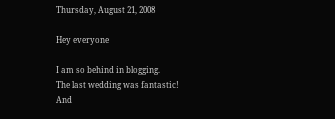Thursday, August 21, 2008

Hey everyone

I am so behind in blogging.
The last wedding was fantastic!
And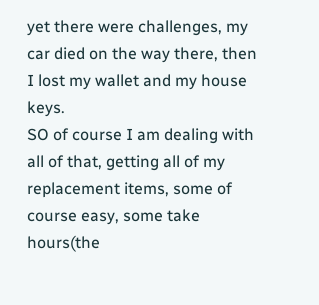yet there were challenges, my car died on the way there, then I lost my wallet and my house keys.
SO of course I am dealing with all of that, getting all of my replacement items, some of course easy, some take hours(the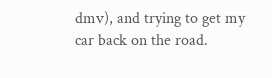dmv), and trying to get my car back on the road.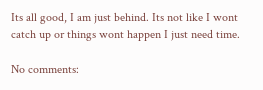Its all good, I am just behind. Its not like I wont catch up or things wont happen I just need time.

No comments: